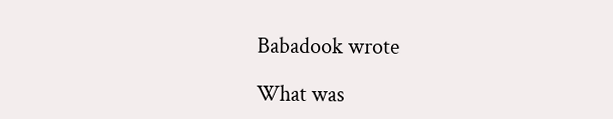Babadook wrote

What was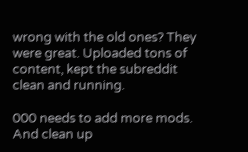wrong with the old ones? They were great. Uploaded tons of content, kept the subreddit clean and running.

000 needs to add more mods. And clean up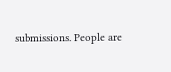submissions. People are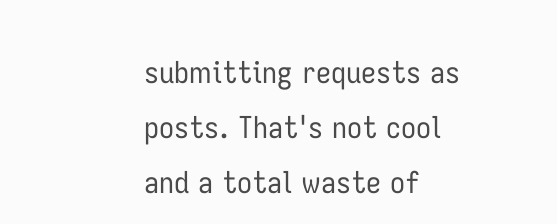submitting requests as posts. That's not cool and a total waste of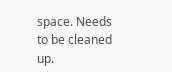space. Needs to be cleaned up.